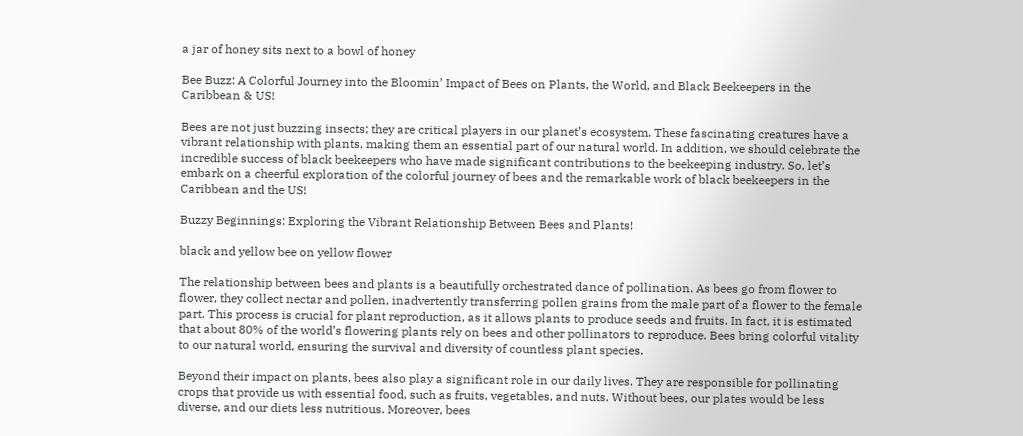a jar of honey sits next to a bowl of honey

Bee Buzz: A Colorful Journey into the Bloomin’ Impact of Bees on Plants, the World, and Black Beekeepers in the Caribbean & US!

Bees are not just buzzing insects; they are critical players in our planet’s ecosystem. These fascinating creatures have a vibrant relationship with plants, making them an essential part of our natural world. In addition, we should celebrate the incredible success of black beekeepers who have made significant contributions to the beekeeping industry. So, let’s embark on a cheerful exploration of the colorful journey of bees and the remarkable work of black beekeepers in the Caribbean and the US!

Buzzy Beginnings: Exploring the Vibrant Relationship Between Bees and Plants!

black and yellow bee on yellow flower

The relationship between bees and plants is a beautifully orchestrated dance of pollination. As bees go from flower to flower, they collect nectar and pollen, inadvertently transferring pollen grains from the male part of a flower to the female part. This process is crucial for plant reproduction, as it allows plants to produce seeds and fruits. In fact, it is estimated that about 80% of the world’s flowering plants rely on bees and other pollinators to reproduce. Bees bring colorful vitality to our natural world, ensuring the survival and diversity of countless plant species.

Beyond their impact on plants, bees also play a significant role in our daily lives. They are responsible for pollinating crops that provide us with essential food, such as fruits, vegetables, and nuts. Without bees, our plates would be less diverse, and our diets less nutritious. Moreover, bees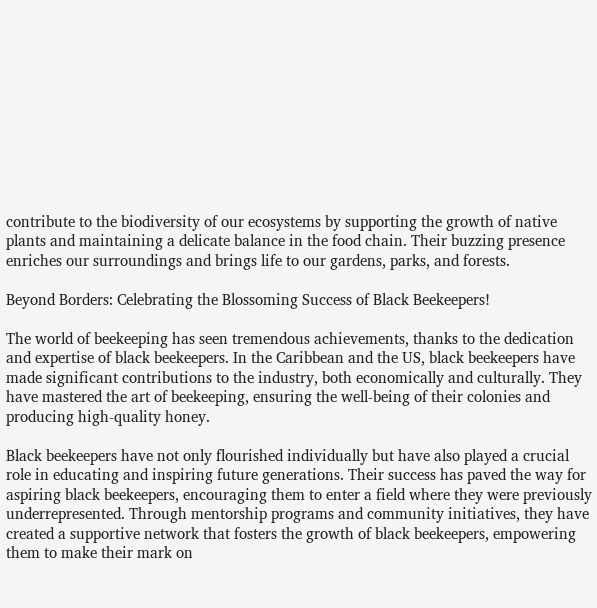contribute to the biodiversity of our ecosystems by supporting the growth of native plants and maintaining a delicate balance in the food chain. Their buzzing presence enriches our surroundings and brings life to our gardens, parks, and forests.

Beyond Borders: Celebrating the Blossoming Success of Black Beekeepers!

The world of beekeeping has seen tremendous achievements, thanks to the dedication and expertise of black beekeepers. In the Caribbean and the US, black beekeepers have made significant contributions to the industry, both economically and culturally. They have mastered the art of beekeeping, ensuring the well-being of their colonies and producing high-quality honey.

Black beekeepers have not only flourished individually but have also played a crucial role in educating and inspiring future generations. Their success has paved the way for aspiring black beekeepers, encouraging them to enter a field where they were previously underrepresented. Through mentorship programs and community initiatives, they have created a supportive network that fosters the growth of black beekeepers, empowering them to make their mark on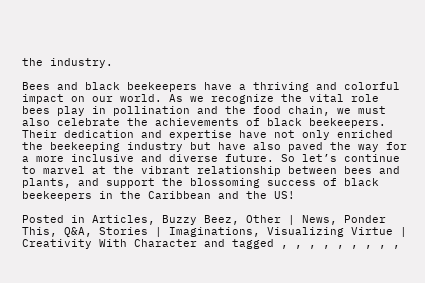the industry.

Bees and black beekeepers have a thriving and colorful impact on our world. As we recognize the vital role bees play in pollination and the food chain, we must also celebrate the achievements of black beekeepers. Their dedication and expertise have not only enriched the beekeeping industry but have also paved the way for a more inclusive and diverse future. So let’s continue to marvel at the vibrant relationship between bees and plants, and support the blossoming success of black beekeepers in the Caribbean and the US!

Posted in Articles, Buzzy Beez, Other | News, Ponder This, Q&A, Stories | Imaginations, Visualizing Virtue | Creativity With Character and tagged , , , , , , , , ,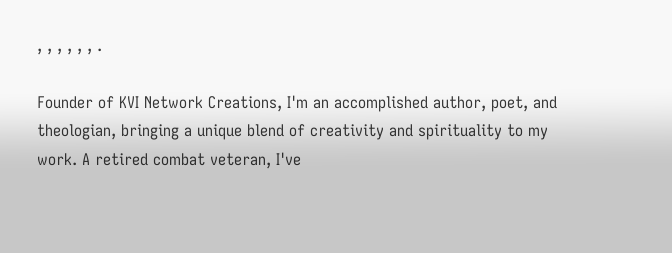, , , , , , .

Founder of KVI Network Creations, I'm an accomplished author, poet, and theologian, bringing a unique blend of creativity and spirituality to my work. A retired combat veteran, I've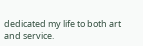dedicated my life to both art and service.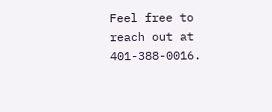Feel free to reach out at 401-388-0016.